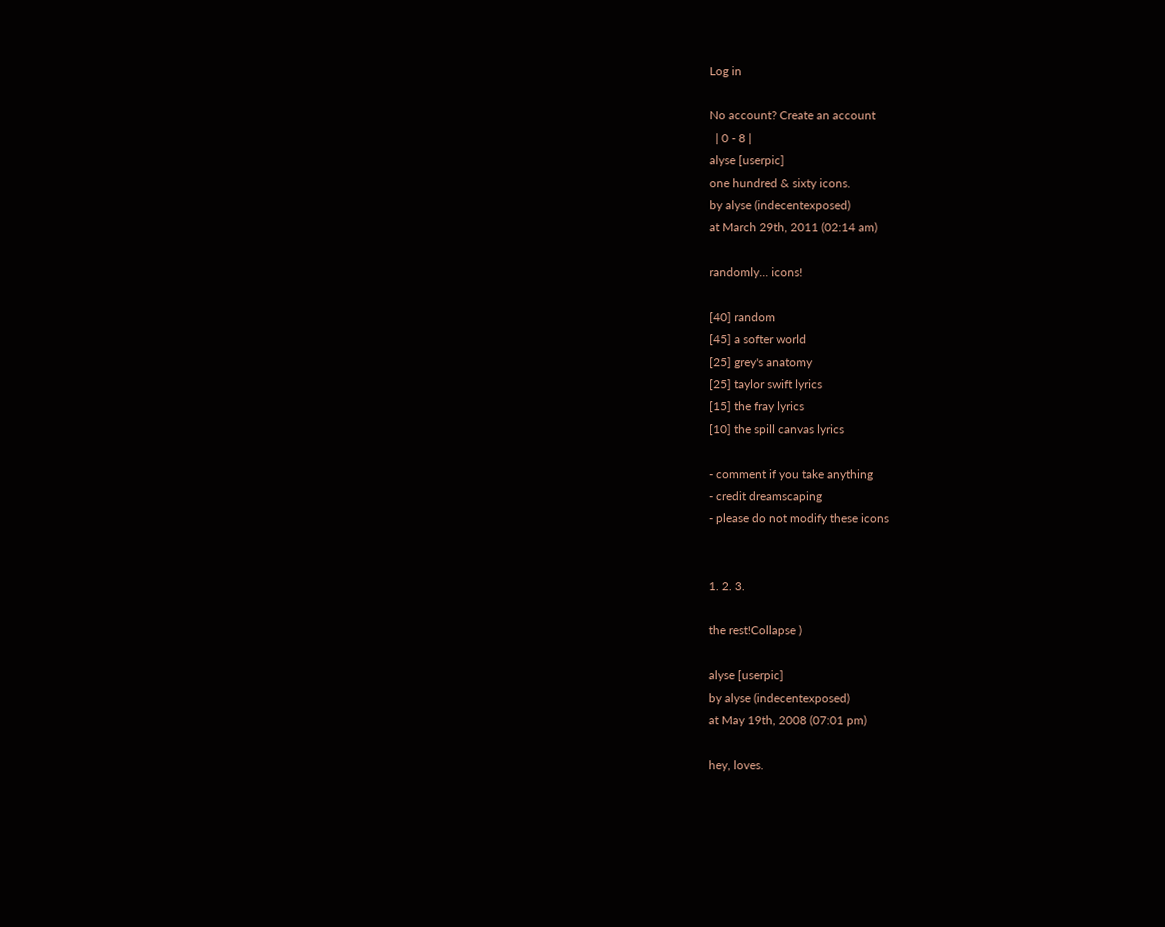Log in

No account? Create an account
  | 0 - 8 |
alyse [userpic]
one hundred & sixty icons.
by alyse (indecentexposed)
at March 29th, 2011 (02:14 am)

randomly... icons!

[40] random
[45] a softer world
[25] grey's anatomy
[25] taylor swift lyrics
[15] the fray lyrics
[10] the spill canvas lyrics

- comment if you take anything
- credit dreamscaping
- please do not modify these icons


1. 2. 3.

the rest!Collapse )

alyse [userpic]
by alyse (indecentexposed)
at May 19th, 2008 (07:01 pm)

hey, loves.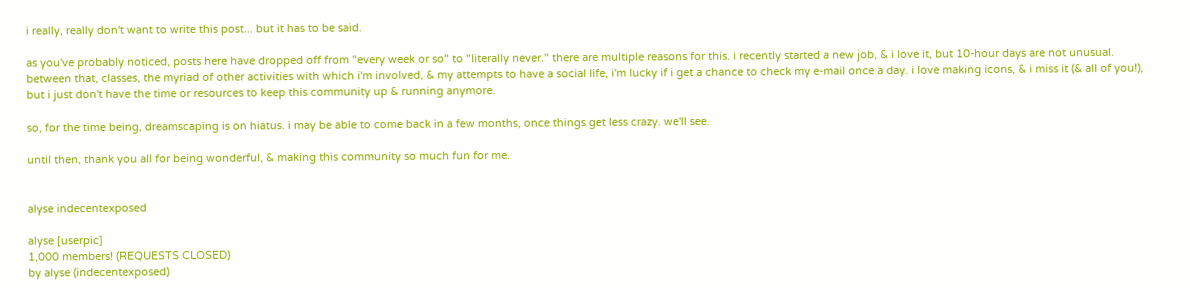i really, really don't want to write this post... but it has to be said.

as you've probably noticed, posts here have dropped off from "every week or so" to "literally never." there are multiple reasons for this. i recently started a new job, & i love it, but 10-hour days are not unusual. between that, classes, the myriad of other activities with which i'm involved, & my attempts to have a social life, i'm lucky if i get a chance to check my e-mail once a day. i love making icons, & i miss it (& all of you!), but i just don't have the time or resources to keep this community up & running anymore.

so, for the time being, dreamscaping is on hiatus. i may be able to come back in a few months, once things get less crazy. we'll see.

until then, thank you all for being wonderful, & making this community so much fun for me.


alyse indecentexposed

alyse [userpic]
1,000 members! (REQUESTS CLOSED)
by alyse (indecentexposed)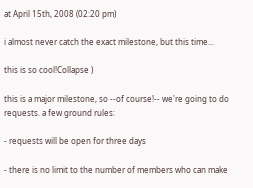at April 15th, 2008 (02:20 pm)

i almost never catch the exact milestone, but this time...

this is so cool!Collapse )

this is a major milestone, so --of course!-- we're going to do requests. a few ground rules:

- requests will be open for three days

- there is no limit to the number of members who can make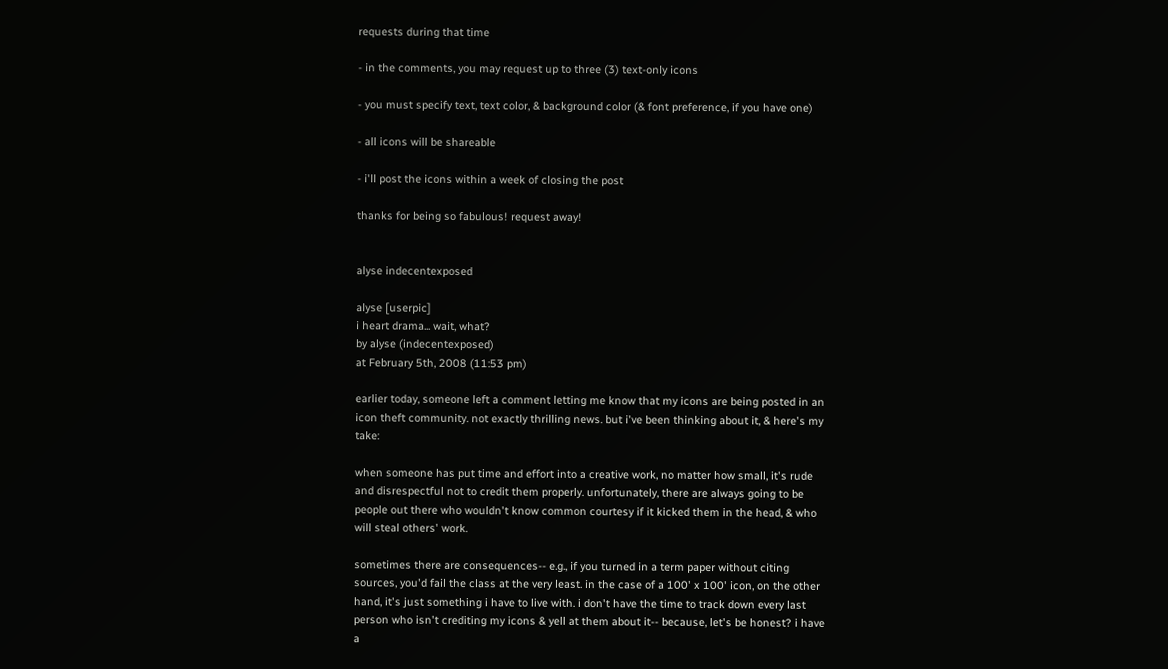requests during that time

- in the comments, you may request up to three (3) text-only icons

- you must specify text, text color, & background color (& font preference, if you have one)

- all icons will be shareable

- i'll post the icons within a week of closing the post

thanks for being so fabulous! request away!


alyse indecentexposed

alyse [userpic]
i heart drama... wait, what?
by alyse (indecentexposed)
at February 5th, 2008 (11:53 pm)

earlier today, someone left a comment letting me know that my icons are being posted in an icon theft community. not exactly thrilling news. but i've been thinking about it, & here's my take:

when someone has put time and effort into a creative work, no matter how small, it's rude and disrespectful not to credit them properly. unfortunately, there are always going to be people out there who wouldn't know common courtesy if it kicked them in the head, & who will steal others' work.

sometimes there are consequences-- e.g., if you turned in a term paper without citing sources, you'd fail the class at the very least. in the case of a 100' x 100' icon, on the other hand, it's just something i have to live with. i don't have the time to track down every last person who isn't crediting my icons & yell at them about it-- because, let's be honest? i have a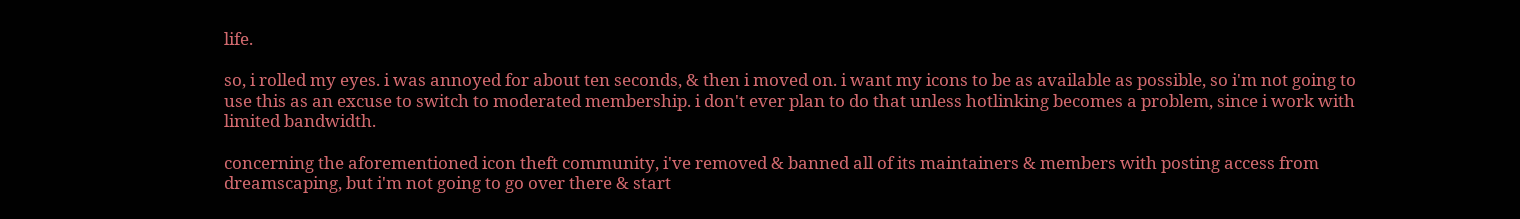life.

so, i rolled my eyes. i was annoyed for about ten seconds, & then i moved on. i want my icons to be as available as possible, so i'm not going to use this as an excuse to switch to moderated membership. i don't ever plan to do that unless hotlinking becomes a problem, since i work with limited bandwidth.

concerning the aforementioned icon theft community, i've removed & banned all of its maintainers & members with posting access from dreamscaping, but i'm not going to go over there & start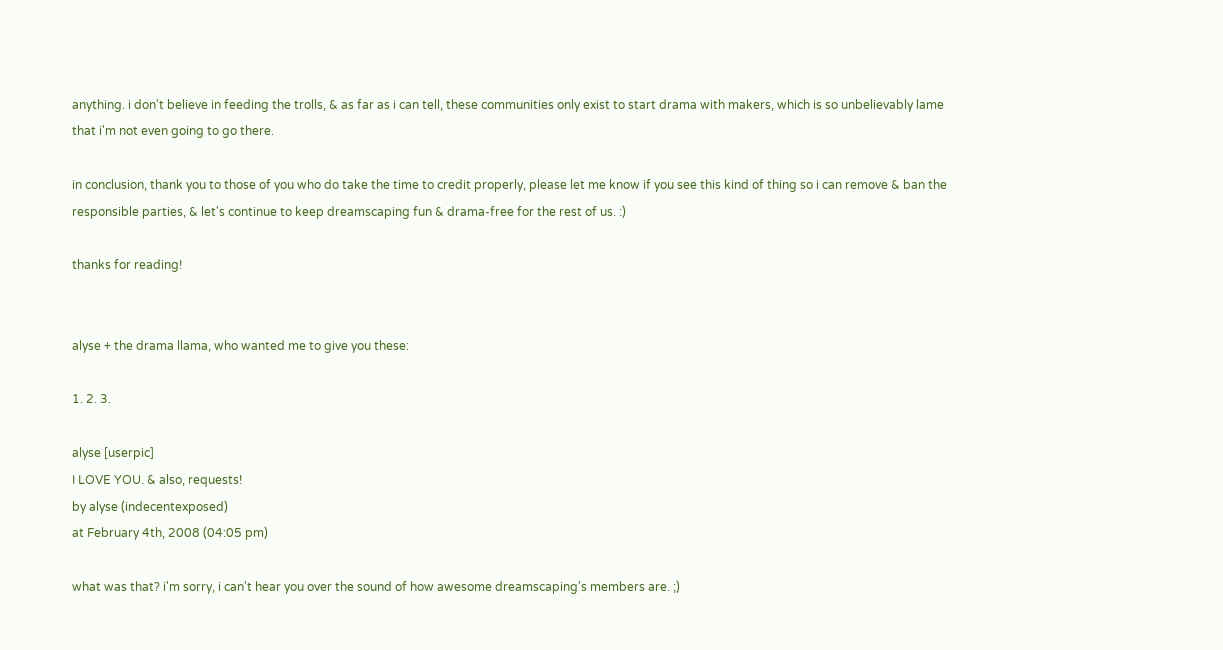anything. i don't believe in feeding the trolls, & as far as i can tell, these communities only exist to start drama with makers, which is so unbelievably lame that i'm not even going to go there.

in conclusion, thank you to those of you who do take the time to credit properly, please let me know if you see this kind of thing so i can remove & ban the responsible parties, & let's continue to keep dreamscaping fun & drama-free for the rest of us. :)

thanks for reading!


alyse + the drama llama, who wanted me to give you these:

1. 2. 3.

alyse [userpic]
I LOVE YOU. & also, requests!
by alyse (indecentexposed)
at February 4th, 2008 (04:05 pm)

what was that? i'm sorry, i can't hear you over the sound of how awesome dreamscaping's members are. ;)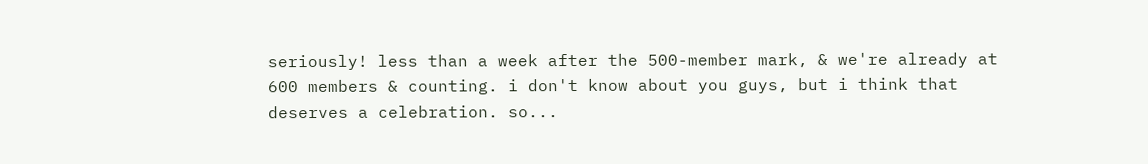seriously! less than a week after the 500-member mark, & we're already at 600 members & counting. i don't know about you guys, but i think that deserves a celebration. so...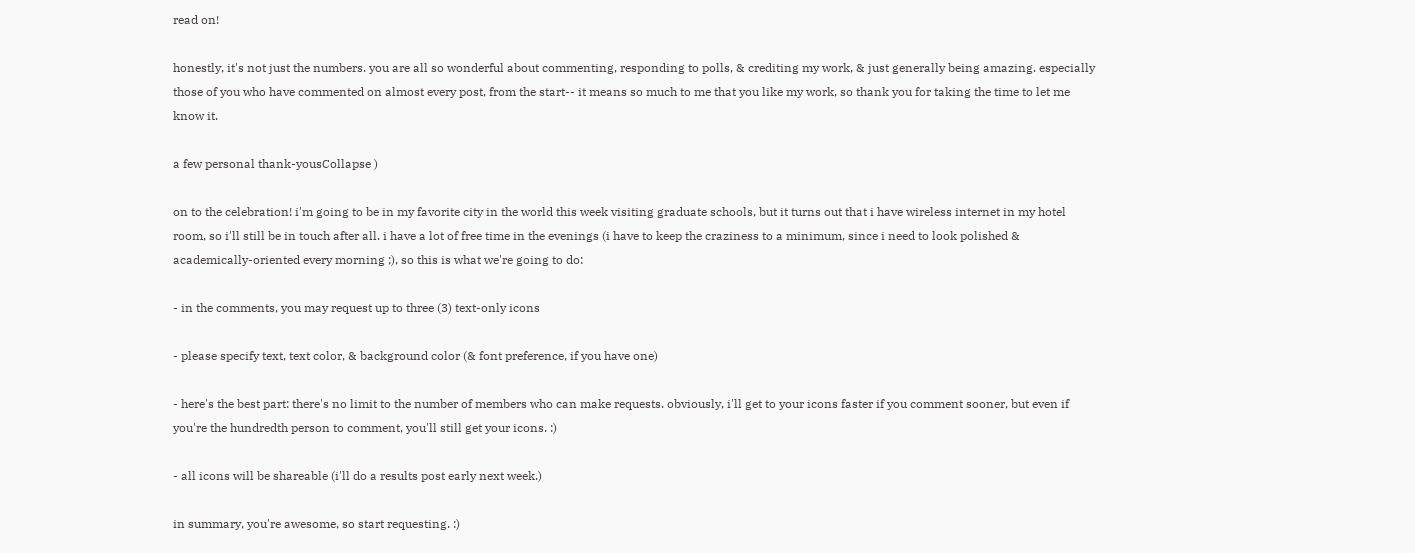read on!

honestly, it's not just the numbers. you are all so wonderful about commenting, responding to polls, & crediting my work, & just generally being amazing. especially those of you who have commented on almost every post, from the start-- it means so much to me that you like my work, so thank you for taking the time to let me know it.

a few personal thank-yousCollapse )

on to the celebration! i'm going to be in my favorite city in the world this week visiting graduate schools, but it turns out that i have wireless internet in my hotel room, so i'll still be in touch after all. i have a lot of free time in the evenings (i have to keep the craziness to a minimum, since i need to look polished & academically-oriented every morning ;), so this is what we're going to do:

- in the comments, you may request up to three (3) text-only icons

- please specify text, text color, & background color (& font preference, if you have one)

- here's the best part: there's no limit to the number of members who can make requests. obviously, i'll get to your icons faster if you comment sooner, but even if you're the hundredth person to comment, you'll still get your icons. :)

- all icons will be shareable (i'll do a results post early next week.)

in summary, you're awesome, so start requesting. :)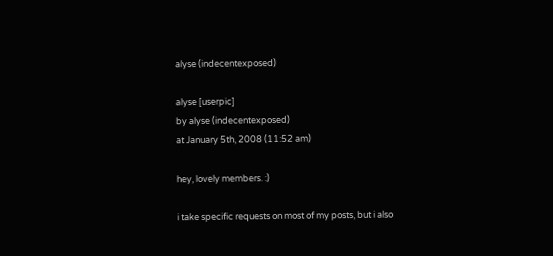alyse (indecentexposed)

alyse [userpic]
by alyse (indecentexposed)
at January 5th, 2008 (11:52 am)

hey, lovely members. :)

i take specific requests on most of my posts, but i also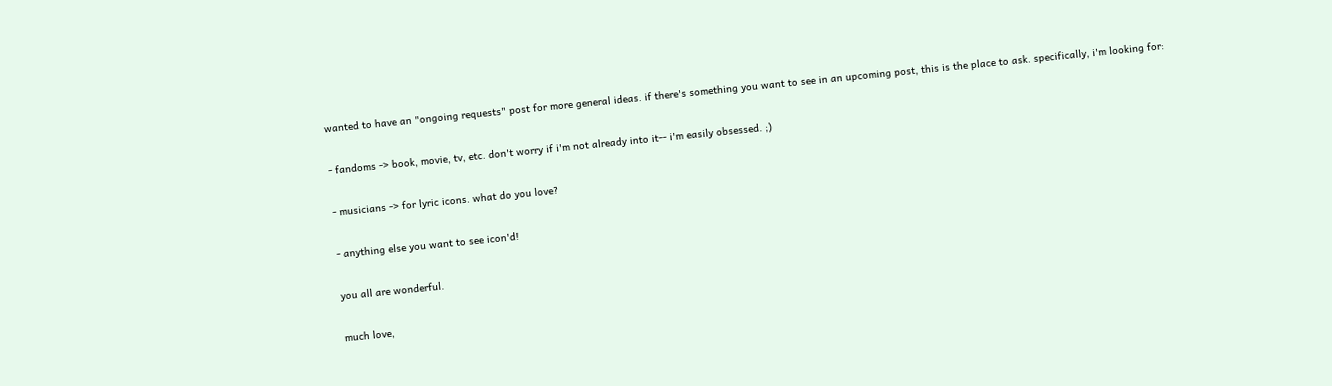wanted to have an "ongoing requests" post for more general ideas. if there's something you want to see in an upcoming post, this is the place to ask. specifically, i'm looking for:

- fandoms -> book, movie, tv, etc. don't worry if i'm not already into it-- i'm easily obsessed. ;)

- musicians -> for lyric icons. what do you love?

- anything else you want to see icon'd!

you all are wonderful.

much love,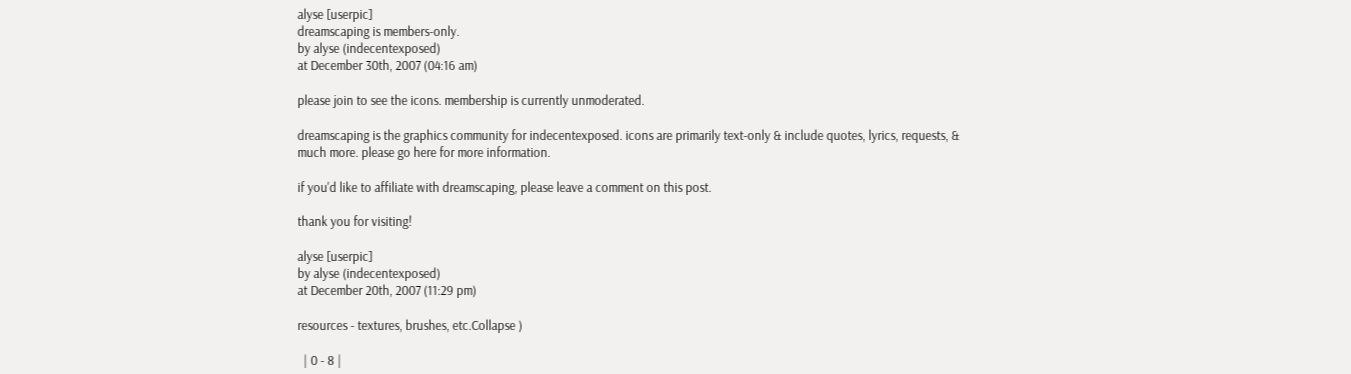alyse [userpic]
dreamscaping is members-only.
by alyse (indecentexposed)
at December 30th, 2007 (04:16 am)

please join to see the icons. membership is currently unmoderated.

dreamscaping is the graphics community for indecentexposed. icons are primarily text-only & include quotes, lyrics, requests, & much more. please go here for more information.

if you'd like to affiliate with dreamscaping, please leave a comment on this post.

thank you for visiting!

alyse [userpic]
by alyse (indecentexposed)
at December 20th, 2007 (11:29 pm)

resources - textures, brushes, etc.Collapse )

  | 0 - 8 |